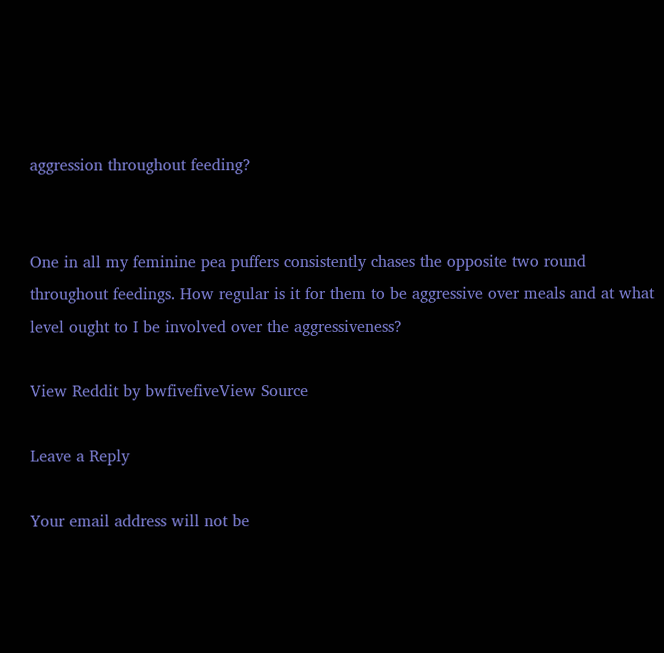aggression throughout feeding?


One in all my feminine pea puffers consistently chases the opposite two round throughout feedings. How regular is it for them to be aggressive over meals and at what level ought to I be involved over the aggressiveness?

View Reddit by bwfivefiveView Source

Leave a Reply

Your email address will not be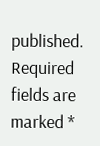published. Required fields are marked *